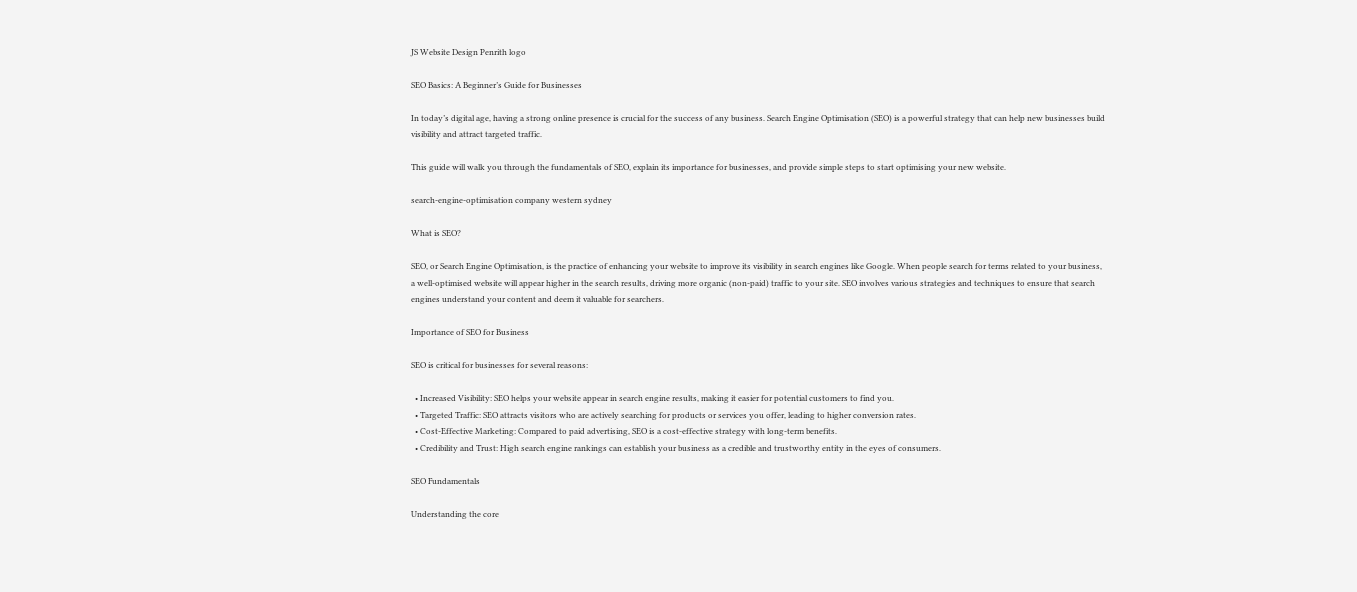JS Website Design Penrith logo

SEO Basics: A Beginner’s Guide for Businesses

In today’s digital age, having a strong online presence is crucial for the success of any business. Search Engine Optimisation (SEO) is a powerful strategy that can help new businesses build visibility and attract targeted traffic.

This guide will walk you through the fundamentals of SEO, explain its importance for businesses, and provide simple steps to start optimising your new website.

search-engine-optimisation company western sydney

What is SEO?

SEO, or Search Engine Optimisation, is the practice of enhancing your website to improve its visibility in search engines like Google. When people search for terms related to your business, a well-optimised website will appear higher in the search results, driving more organic (non-paid) traffic to your site. SEO involves various strategies and techniques to ensure that search engines understand your content and deem it valuable for searchers.

Importance of SEO for Business

SEO is critical for businesses for several reasons:

  • Increased Visibility: SEO helps your website appear in search engine results, making it easier for potential customers to find you.
  • Targeted Traffic: SEO attracts visitors who are actively searching for products or services you offer, leading to higher conversion rates.
  • Cost-Effective Marketing: Compared to paid advertising, SEO is a cost-effective strategy with long-term benefits.
  • Credibility and Trust: High search engine rankings can establish your business as a credible and trustworthy entity in the eyes of consumers.

SEO Fundamentals

Understanding the core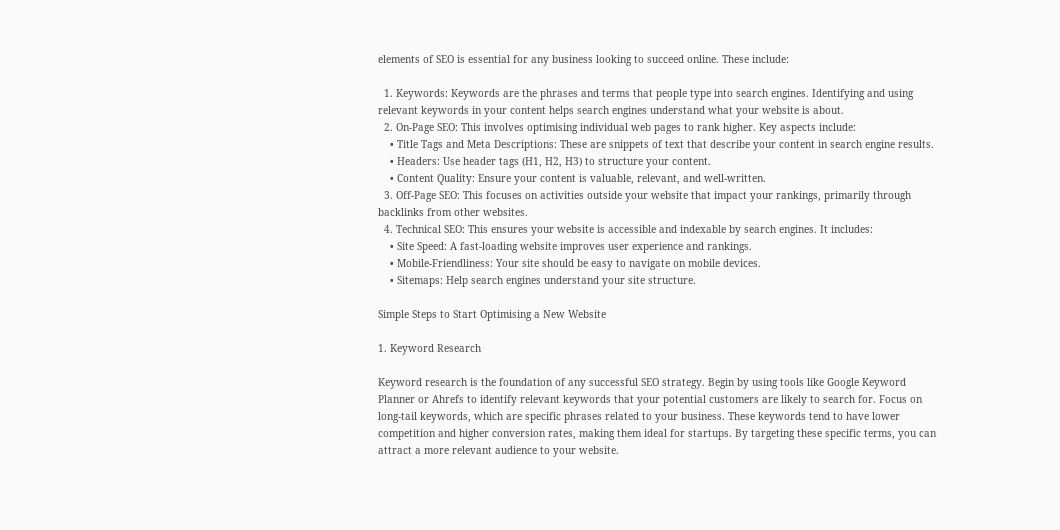elements of SEO is essential for any business looking to succeed online. These include:

  1. Keywords: Keywords are the phrases and terms that people type into search engines. Identifying and using relevant keywords in your content helps search engines understand what your website is about.
  2. On-Page SEO: This involves optimising individual web pages to rank higher. Key aspects include:
    • Title Tags and Meta Descriptions: These are snippets of text that describe your content in search engine results.
    • Headers: Use header tags (H1, H2, H3) to structure your content.
    • Content Quality: Ensure your content is valuable, relevant, and well-written.
  3. Off-Page SEO: This focuses on activities outside your website that impact your rankings, primarily through backlinks from other websites.
  4. Technical SEO: This ensures your website is accessible and indexable by search engines. It includes:
    • Site Speed: A fast-loading website improves user experience and rankings.
    • Mobile-Friendliness: Your site should be easy to navigate on mobile devices.
    • Sitemaps: Help search engines understand your site structure.

Simple Steps to Start Optimising a New Website

1. Keyword Research

Keyword research is the foundation of any successful SEO strategy. Begin by using tools like Google Keyword Planner or Ahrefs to identify relevant keywords that your potential customers are likely to search for. Focus on long-tail keywords, which are specific phrases related to your business. These keywords tend to have lower competition and higher conversion rates, making them ideal for startups. By targeting these specific terms, you can attract a more relevant audience to your website.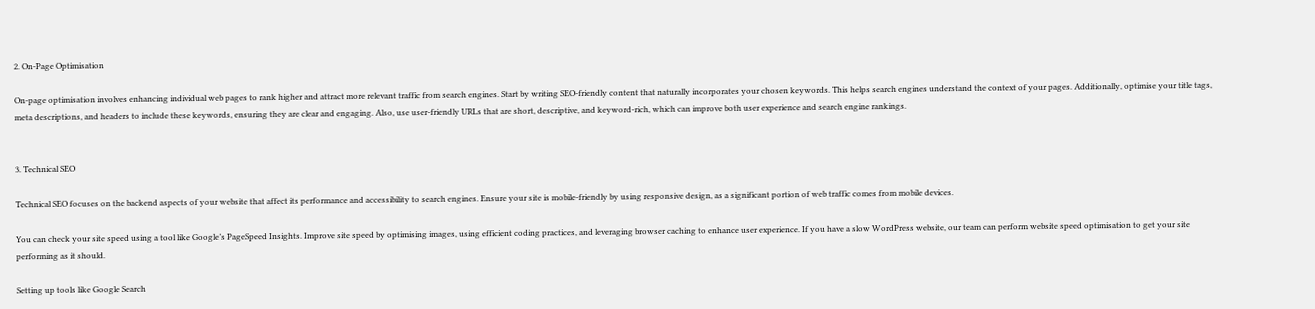2. On-Page Optimisation

On-page optimisation involves enhancing individual web pages to rank higher and attract more relevant traffic from search engines. Start by writing SEO-friendly content that naturally incorporates your chosen keywords. This helps search engines understand the context of your pages. Additionally, optimise your title tags, meta descriptions, and headers to include these keywords, ensuring they are clear and engaging. Also, use user-friendly URLs that are short, descriptive, and keyword-rich, which can improve both user experience and search engine rankings.


3. Technical SEO

Technical SEO focuses on the backend aspects of your website that affect its performance and accessibility to search engines. Ensure your site is mobile-friendly by using responsive design, as a significant portion of web traffic comes from mobile devices.

You can check your site speed using a tool like Google’s PageSpeed Insights. Improve site speed by optimising images, using efficient coding practices, and leveraging browser caching to enhance user experience. If you have a slow WordPress website, our team can perform website speed optimisation to get your site performing as it should.

Setting up tools like Google Search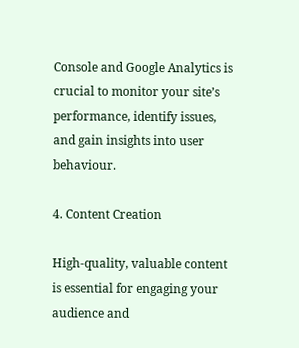Console and Google Analytics is crucial to monitor your site’s performance, identify issues, and gain insights into user behaviour.

4. Content Creation

High-quality, valuable content is essential for engaging your audience and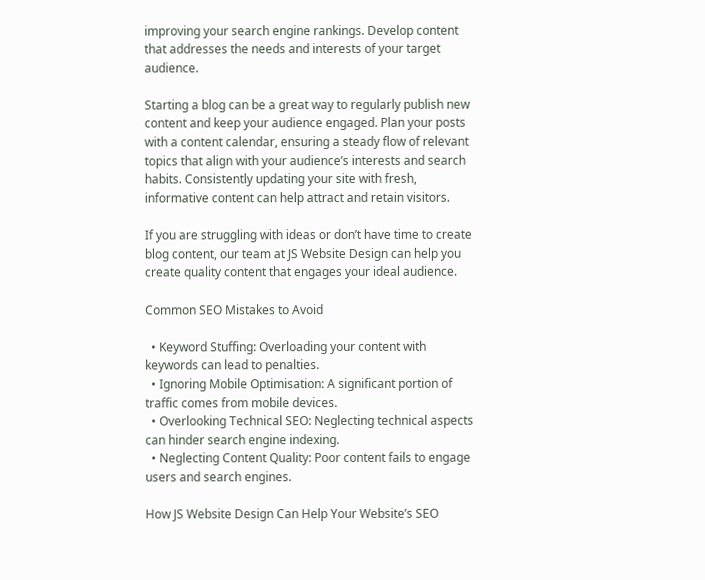improving your search engine rankings. Develop content that addresses the needs and interests of your target audience.

Starting a blog can be a great way to regularly publish new content and keep your audience engaged. Plan your posts with a content calendar, ensuring a steady flow of relevant topics that align with your audience’s interests and search habits. Consistently updating your site with fresh, informative content can help attract and retain visitors.

If you are struggling with ideas or don’t have time to create blog content, our team at JS Website Design can help you create quality content that engages your ideal audience.

Common SEO Mistakes to Avoid

  • Keyword Stuffing: Overloading your content with keywords can lead to penalties.
  • Ignoring Mobile Optimisation: A significant portion of traffic comes from mobile devices.
  • Overlooking Technical SEO: Neglecting technical aspects can hinder search engine indexing.
  • Neglecting Content Quality: Poor content fails to engage users and search engines.

How JS Website Design Can Help Your Website’s SEO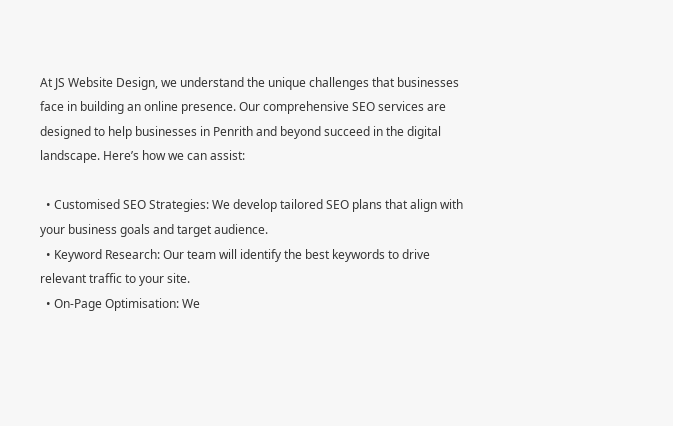At JS Website Design, we understand the unique challenges that businesses face in building an online presence. Our comprehensive SEO services are designed to help businesses in Penrith and beyond succeed in the digital landscape. Here’s how we can assist:

  • Customised SEO Strategies: We develop tailored SEO plans that align with your business goals and target audience.
  • Keyword Research: Our team will identify the best keywords to drive relevant traffic to your site.
  • On-Page Optimisation: We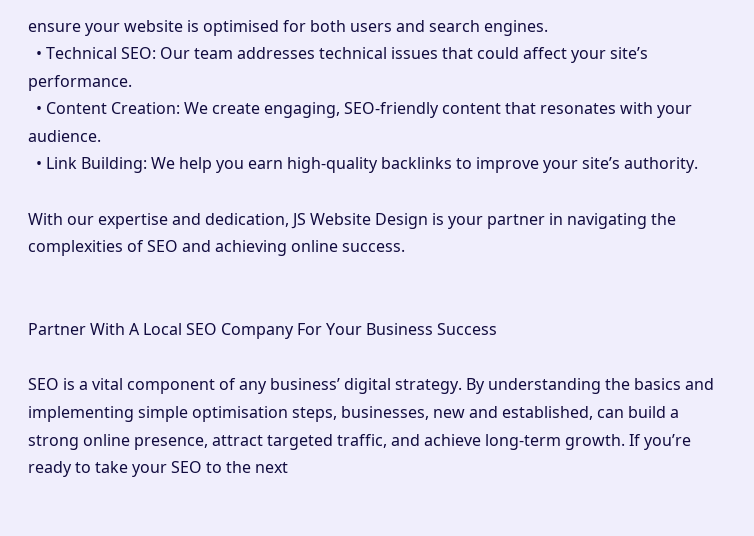ensure your website is optimised for both users and search engines.
  • Technical SEO: Our team addresses technical issues that could affect your site’s performance.
  • Content Creation: We create engaging, SEO-friendly content that resonates with your audience.
  • Link Building: We help you earn high-quality backlinks to improve your site’s authority.

With our expertise and dedication, JS Website Design is your partner in navigating the complexities of SEO and achieving online success.


Partner With A Local SEO Company For Your Business Success

SEO is a vital component of any business’ digital strategy. By understanding the basics and implementing simple optimisation steps, businesses, new and established, can build a strong online presence, attract targeted traffic, and achieve long-term growth. If you’re ready to take your SEO to the next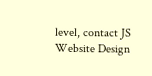level, contact JS Website Design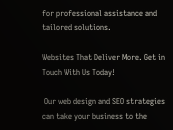for professional assistance and tailored solutions.

Websites That Deliver More. Get in Touch With Us Today!

 Our web design and SEO strategies can take your business to the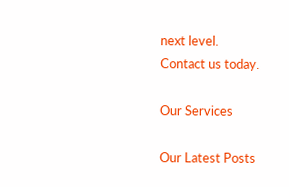next level.
Contact us today.

Our Services

Our Latest Posts